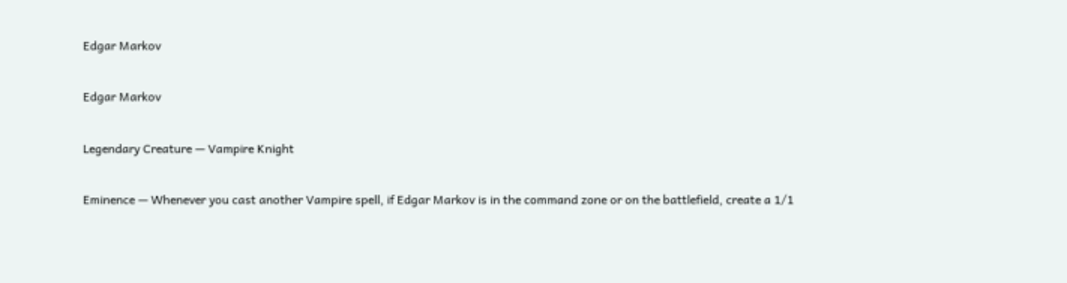Edgar Markov

Edgar Markov

Legendary Creature — Vampire Knight

Eminence — Whenever you cast another Vampire spell, if Edgar Markov is in the command zone or on the battlefield, create a 1/1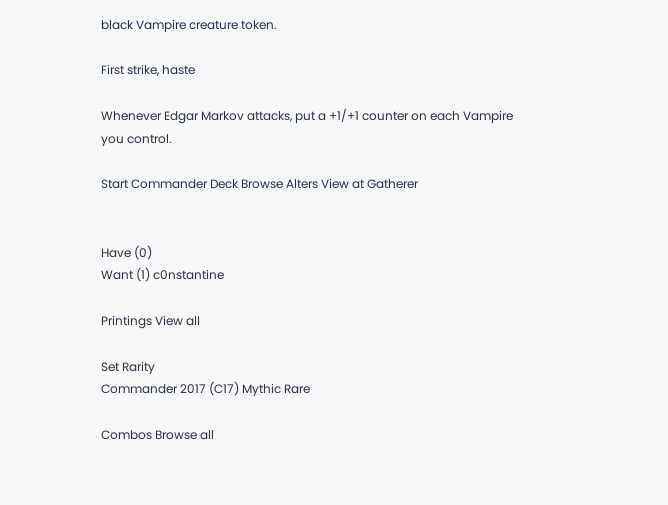black Vampire creature token.

First strike, haste

Whenever Edgar Markov attacks, put a +1/+1 counter on each Vampire you control.

Start Commander Deck Browse Alters View at Gatherer


Have (0)
Want (1) c0nstantine

Printings View all

Set Rarity
Commander 2017 (C17) Mythic Rare

Combos Browse all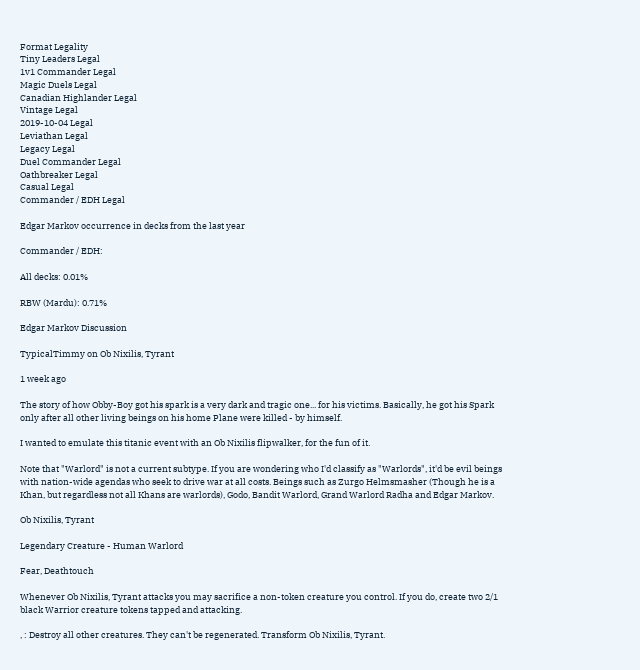Format Legality
Tiny Leaders Legal
1v1 Commander Legal
Magic Duels Legal
Canadian Highlander Legal
Vintage Legal
2019-10-04 Legal
Leviathan Legal
Legacy Legal
Duel Commander Legal
Oathbreaker Legal
Casual Legal
Commander / EDH Legal

Edgar Markov occurrence in decks from the last year

Commander / EDH:

All decks: 0.01%

RBW (Mardu): 0.71%

Edgar Markov Discussion

TypicalTimmy on Ob Nixilis, Tyrant

1 week ago

The story of how Obby-Boy got his spark is a very dark and tragic one... for his victims. Basically, he got his Spark only after all other living beings on his home Plane were killed - by himself.

I wanted to emulate this titanic event with an Ob Nixilis flipwalker, for the fun of it.

Note that "Warlord" is not a current subtype. If you are wondering who I'd classify as "Warlords", it'd be evil beings with nation-wide agendas who seek to drive war at all costs. Beings such as Zurgo Helmsmasher (Though he is a Khan, but regardless not all Khans are warlords), Godo, Bandit Warlord, Grand Warlord Radha and Edgar Markov.

Ob Nixilis, Tyrant

Legendary Creature - Human Warlord

Fear, Deathtouch

Whenever Ob Nixilis, Tyrant attacks you may sacrifice a non-token creature you control. If you do, create two 2/1 black Warrior creature tokens tapped and attacking.

, : Destroy all other creatures. They can't be regenerated. Transform Ob Nixilis, Tyrant.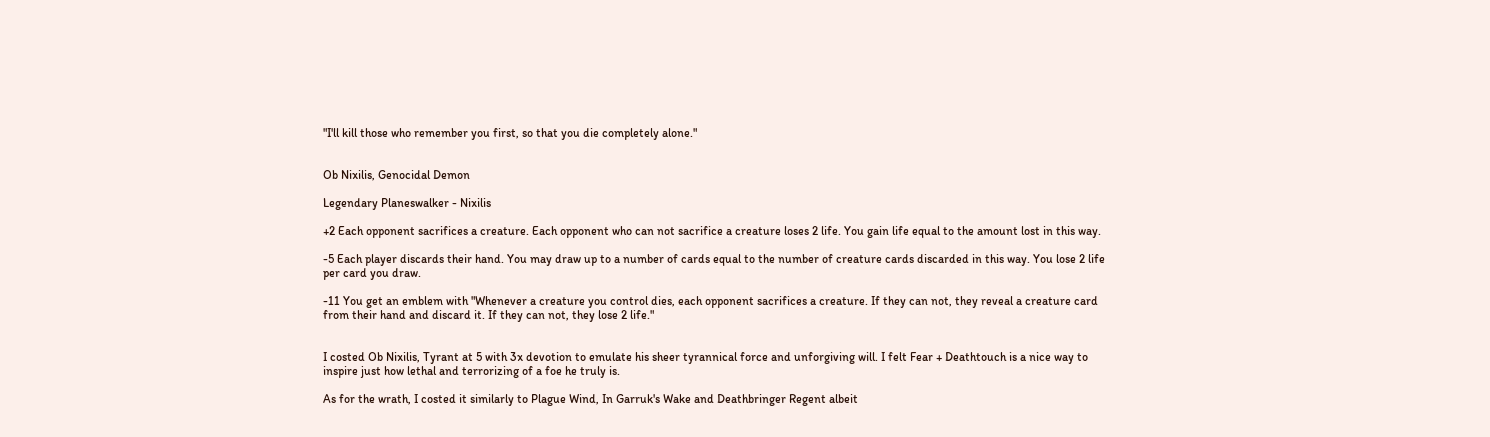"I'll kill those who remember you first, so that you die completely alone."


Ob Nixilis, Genocidal Demon

Legendary Planeswalker - Nixilis

+2 Each opponent sacrifices a creature. Each opponent who can not sacrifice a creature loses 2 life. You gain life equal to the amount lost in this way.

-5 Each player discards their hand. You may draw up to a number of cards equal to the number of creature cards discarded in this way. You lose 2 life per card you draw.

-11 You get an emblem with "Whenever a creature you control dies, each opponent sacrifices a creature. If they can not, they reveal a creature card from their hand and discard it. If they can not, they lose 2 life."


I costed Ob Nixilis, Tyrant at 5 with 3x devotion to emulate his sheer tyrannical force and unforgiving will. I felt Fear + Deathtouch is a nice way to inspire just how lethal and terrorizing of a foe he truly is.

As for the wrath, I costed it similarly to Plague Wind, In Garruk's Wake and Deathbringer Regent albeit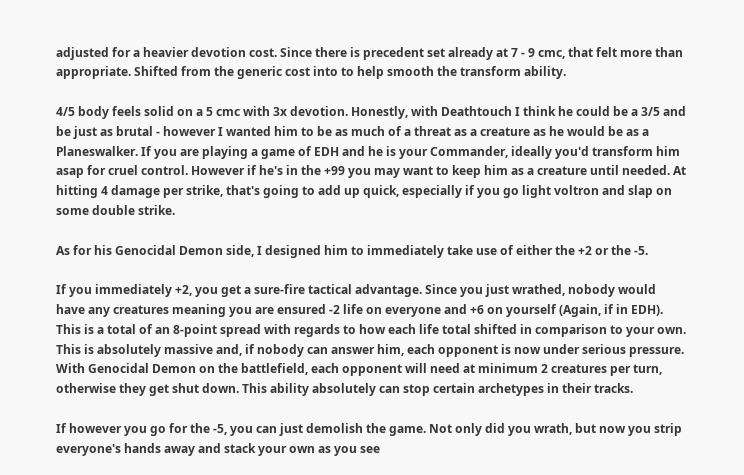adjusted for a heavier devotion cost. Since there is precedent set already at 7 - 9 cmc, that felt more than appropriate. Shifted from the generic cost into to help smooth the transform ability.

4/5 body feels solid on a 5 cmc with 3x devotion. Honestly, with Deathtouch I think he could be a 3/5 and be just as brutal - however I wanted him to be as much of a threat as a creature as he would be as a Planeswalker. If you are playing a game of EDH and he is your Commander, ideally you'd transform him asap for cruel control. However if he's in the +99 you may want to keep him as a creature until needed. At hitting 4 damage per strike, that's going to add up quick, especially if you go light voltron and slap on some double strike.

As for his Genocidal Demon side, I designed him to immediately take use of either the +2 or the -5.

If you immediately +2, you get a sure-fire tactical advantage. Since you just wrathed, nobody would have any creatures meaning you are ensured -2 life on everyone and +6 on yourself (Again, if in EDH). This is a total of an 8-point spread with regards to how each life total shifted in comparison to your own. This is absolutely massive and, if nobody can answer him, each opponent is now under serious pressure. With Genocidal Demon on the battlefield, each opponent will need at minimum 2 creatures per turn, otherwise they get shut down. This ability absolutely can stop certain archetypes in their tracks.

If however you go for the -5, you can just demolish the game. Not only did you wrath, but now you strip everyone's hands away and stack your own as you see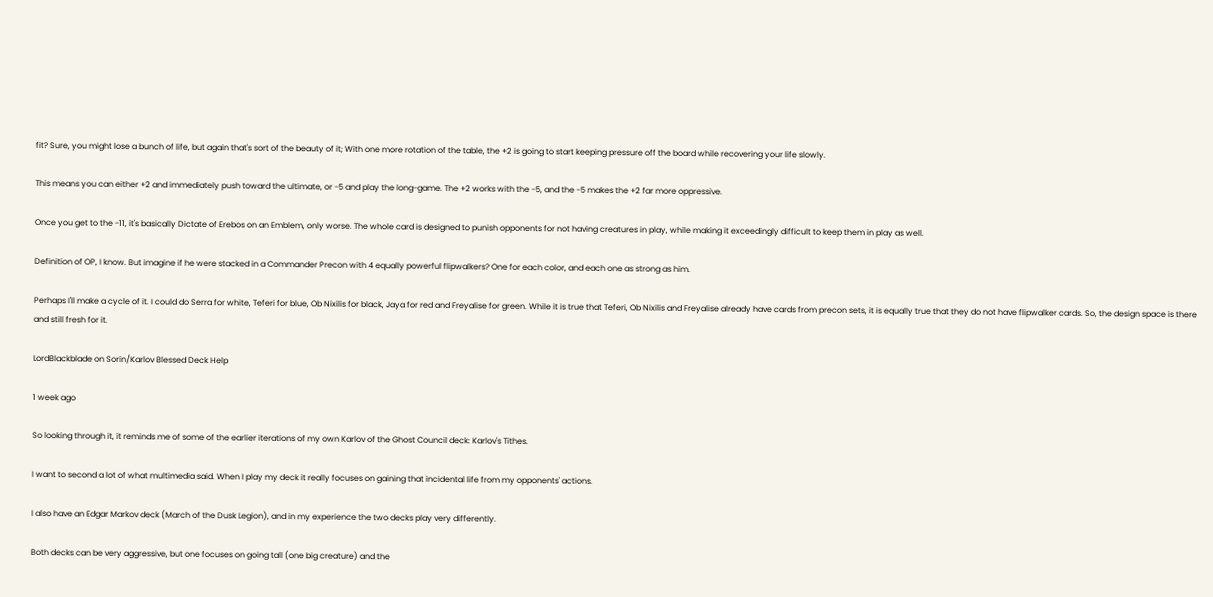fit? Sure, you might lose a bunch of life, but again that's sort of the beauty of it; With one more rotation of the table, the +2 is going to start keeping pressure off the board while recovering your life slowly.

This means you can either +2 and immediately push toward the ultimate, or -5 and play the long-game. The +2 works with the -5, and the -5 makes the +2 far more oppressive.

Once you get to the -11, it's basically Dictate of Erebos on an Emblem, only worse. The whole card is designed to punish opponents for not having creatures in play, while making it exceedingly difficult to keep them in play as well.

Definition of OP, I know. But imagine if he were stacked in a Commander Precon with 4 equally powerful flipwalkers? One for each color, and each one as strong as him.

Perhaps I'll make a cycle of it. I could do Serra for white, Teferi for blue, Ob Nixilis for black, Jaya for red and Freyalise for green. While it is true that Teferi, Ob Nixilis and Freyalise already have cards from precon sets, it is equally true that they do not have flipwalker cards. So, the design space is there and still fresh for it.

LordBlackblade on Sorin/Karlov Blessed Deck Help

1 week ago

So looking through it, it reminds me of some of the earlier iterations of my own Karlov of the Ghost Council deck: Karlov's Tithes.

I want to second a lot of what multimedia said. When I play my deck it really focuses on gaining that incidental life from my opponents' actions.

I also have an Edgar Markov deck (March of the Dusk Legion), and in my experience the two decks play very differently.

Both decks can be very aggressive, but one focuses on going tall (one big creature) and the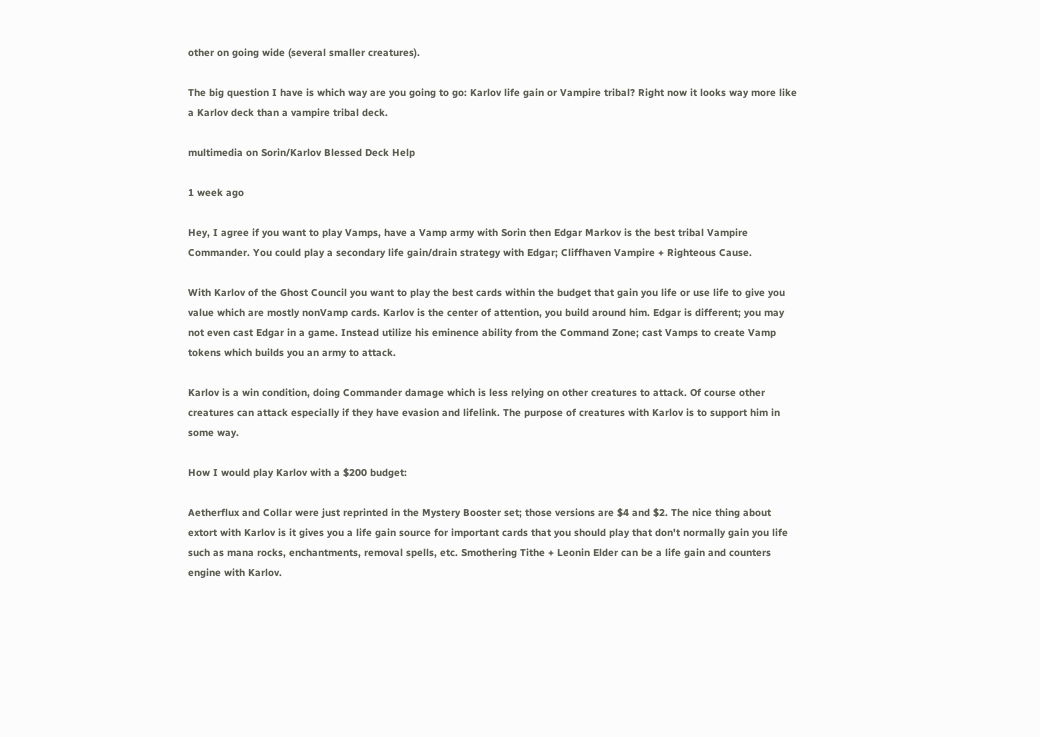other on going wide (several smaller creatures).

The big question I have is which way are you going to go: Karlov life gain or Vampire tribal? Right now it looks way more like a Karlov deck than a vampire tribal deck.

multimedia on Sorin/Karlov Blessed Deck Help

1 week ago

Hey, I agree if you want to play Vamps, have a Vamp army with Sorin then Edgar Markov is the best tribal Vampire Commander. You could play a secondary life gain/drain strategy with Edgar; Cliffhaven Vampire + Righteous Cause.

With Karlov of the Ghost Council you want to play the best cards within the budget that gain you life or use life to give you value which are mostly nonVamp cards. Karlov is the center of attention, you build around him. Edgar is different; you may not even cast Edgar in a game. Instead utilize his eminence ability from the Command Zone; cast Vamps to create Vamp tokens which builds you an army to attack.

Karlov is a win condition, doing Commander damage which is less relying on other creatures to attack. Of course other creatures can attack especially if they have evasion and lifelink. The purpose of creatures with Karlov is to support him in some way.

How I would play Karlov with a $200 budget:

Aetherflux and Collar were just reprinted in the Mystery Booster set; those versions are $4 and $2. The nice thing about extort with Karlov is it gives you a life gain source for important cards that you should play that don't normally gain you life such as mana rocks, enchantments, removal spells, etc. Smothering Tithe + Leonin Elder can be a life gain and counters engine with Karlov.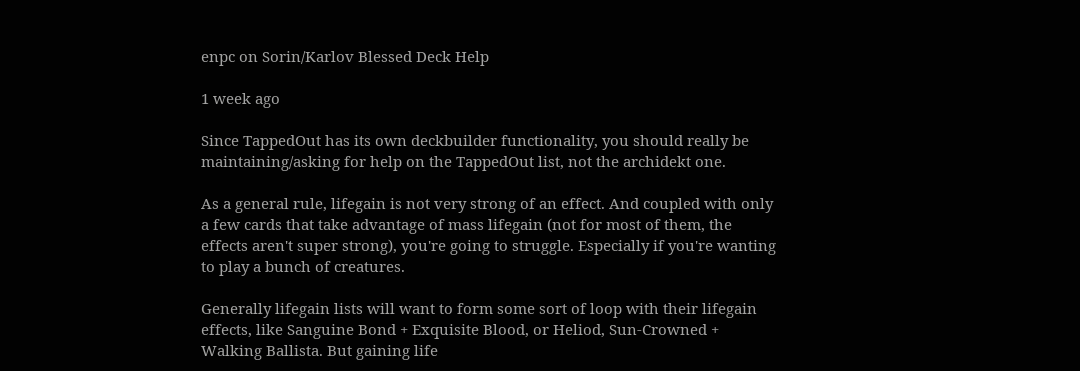enpc on Sorin/Karlov Blessed Deck Help

1 week ago

Since TappedOut has its own deckbuilder functionality, you should really be maintaining/asking for help on the TappedOut list, not the archidekt one.

As a general rule, lifegain is not very strong of an effect. And coupled with only a few cards that take advantage of mass lifegain (not for most of them, the effects aren't super strong), you're going to struggle. Especially if you're wanting to play a bunch of creatures.

Generally lifegain lists will want to form some sort of loop with their lifegain effects, like Sanguine Bond + Exquisite Blood, or Heliod, Sun-Crowned + Walking Ballista. But gaining life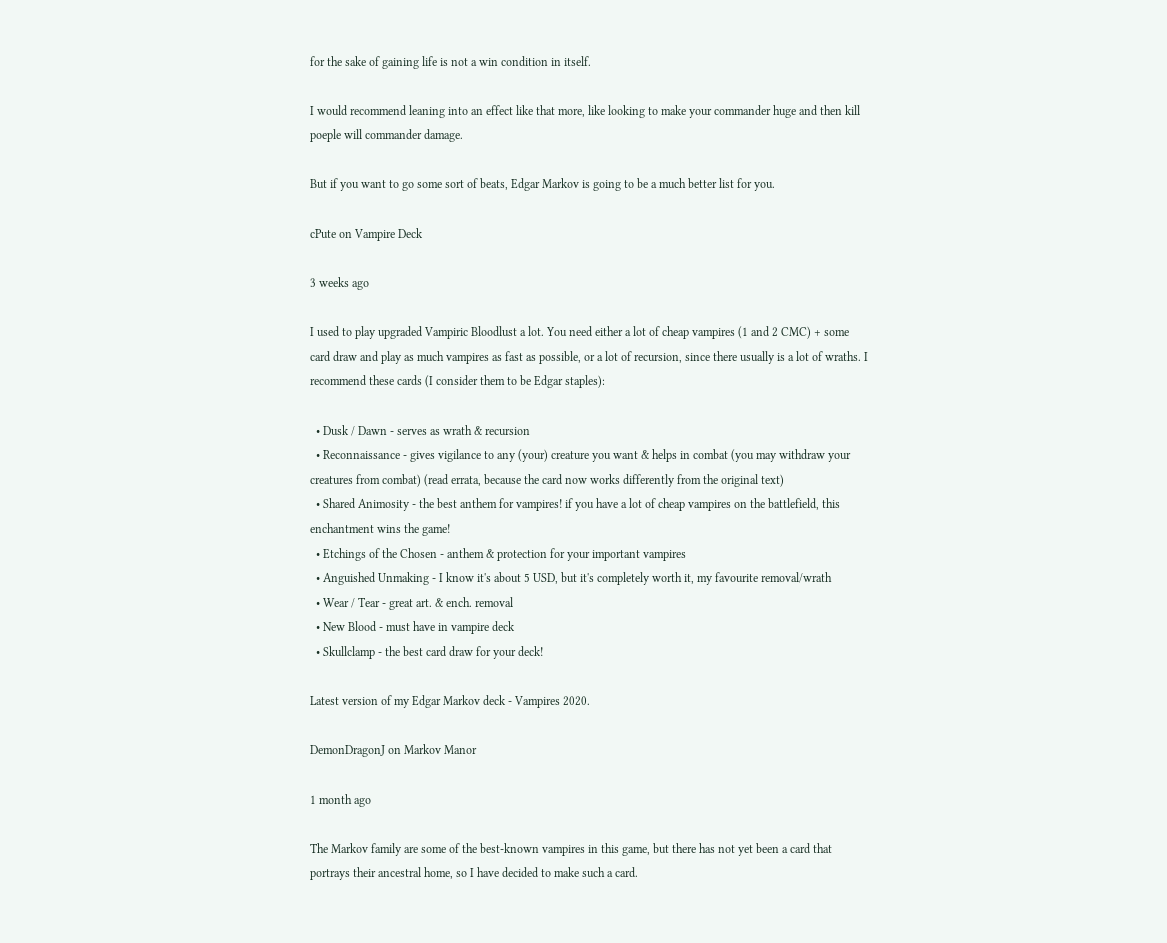for the sake of gaining life is not a win condition in itself.

I would recommend leaning into an effect like that more, like looking to make your commander huge and then kill poeple will commander damage.

But if you want to go some sort of beats, Edgar Markov is going to be a much better list for you.

cPute on Vampire Deck

3 weeks ago

I used to play upgraded Vampiric Bloodlust a lot. You need either a lot of cheap vampires (1 and 2 CMC) + some card draw and play as much vampires as fast as possible, or a lot of recursion, since there usually is a lot of wraths. I recommend these cards (I consider them to be Edgar staples):

  • Dusk / Dawn - serves as wrath & recursion
  • Reconnaissance - gives vigilance to any (your) creature you want & helps in combat (you may withdraw your creatures from combat) (read errata, because the card now works differently from the original text)
  • Shared Animosity - the best anthem for vampires! if you have a lot of cheap vampires on the battlefield, this enchantment wins the game!
  • Etchings of the Chosen - anthem & protection for your important vampires
  • Anguished Unmaking - I know it's about 5 USD, but it's completely worth it, my favourite removal/wrath
  • Wear / Tear - great art. & ench. removal
  • New Blood - must have in vampire deck
  • Skullclamp - the best card draw for your deck!

Latest version of my Edgar Markov deck - Vampires 2020.

DemonDragonJ on Markov Manor

1 month ago

The Markov family are some of the best-known vampires in this game, but there has not yet been a card that portrays their ancestral home, so I have decided to make such a card.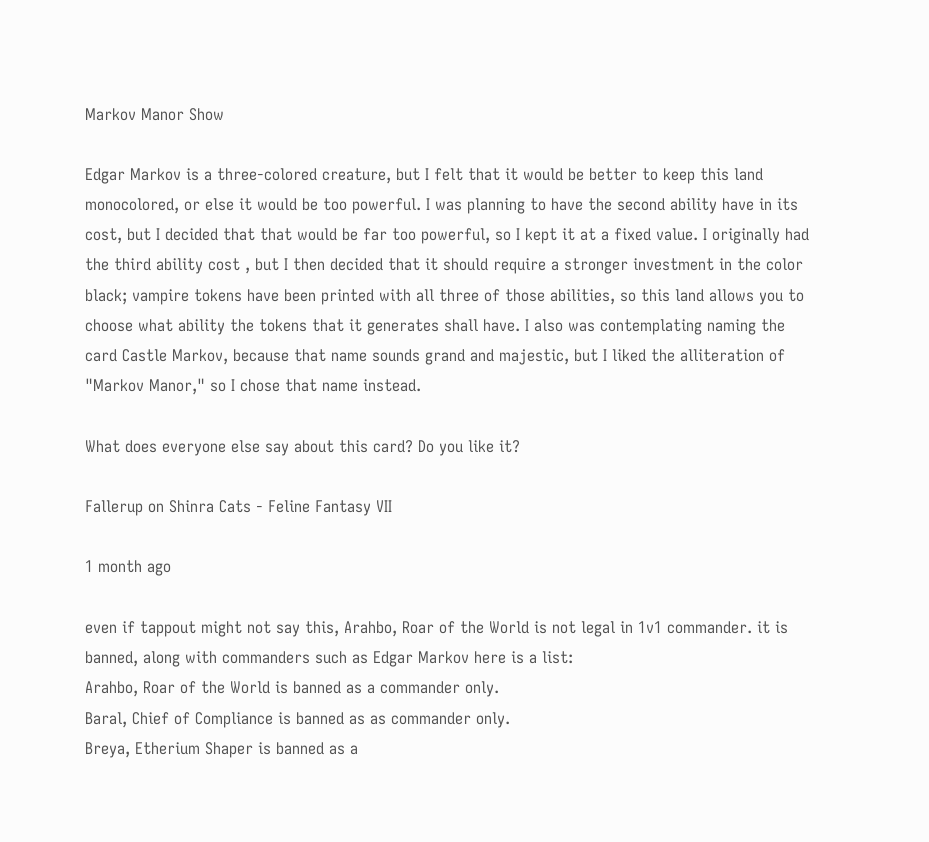Markov Manor Show

Edgar Markov is a three-colored creature, but I felt that it would be better to keep this land monocolored, or else it would be too powerful. I was planning to have the second ability have in its cost, but I decided that that would be far too powerful, so I kept it at a fixed value. I originally had the third ability cost , but I then decided that it should require a stronger investment in the color black; vampire tokens have been printed with all three of those abilities, so this land allows you to choose what ability the tokens that it generates shall have. I also was contemplating naming the card Castle Markov, because that name sounds grand and majestic, but I liked the alliteration of "Markov Manor," so I chose that name instead.

What does everyone else say about this card? Do you like it?

Fallerup on Shinra Cats - Feline Fantasy VII

1 month ago

even if tappout might not say this, Arahbo, Roar of the World is not legal in 1v1 commander. it is banned, along with commanders such as Edgar Markov here is a list:
Arahbo, Roar of the World is banned as a commander only.
Baral, Chief of Compliance is banned as as commander only.
Breya, Etherium Shaper is banned as a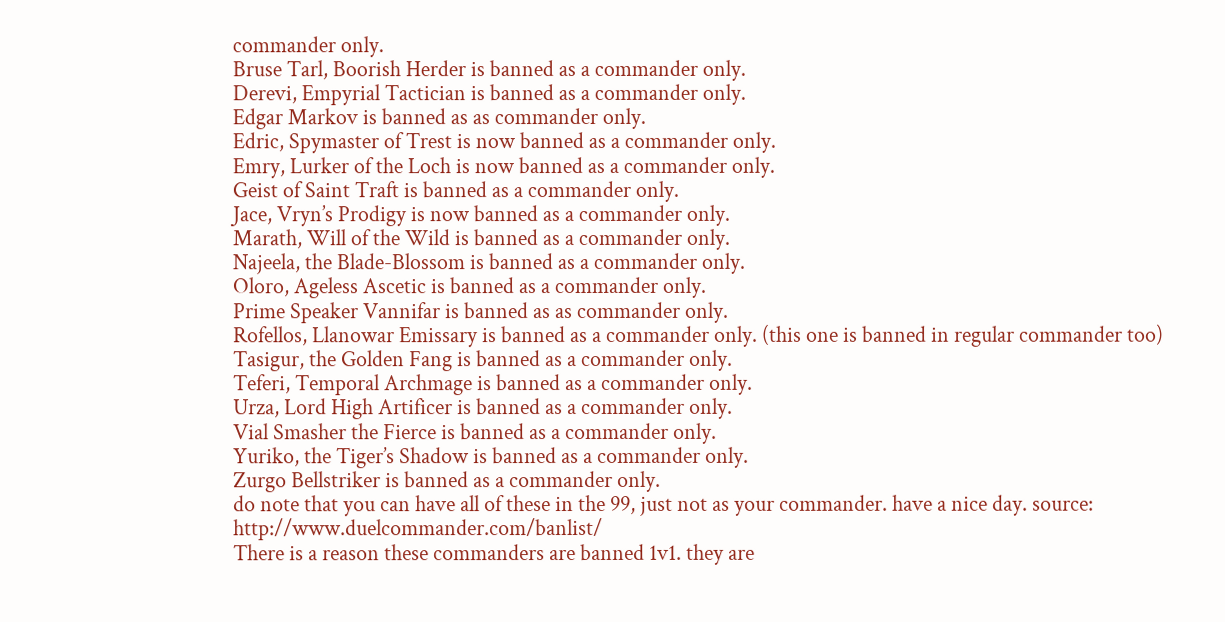commander only.
Bruse Tarl, Boorish Herder is banned as a commander only.
Derevi, Empyrial Tactician is banned as a commander only.
Edgar Markov is banned as as commander only.
Edric, Spymaster of Trest is now banned as a commander only.
Emry, Lurker of the Loch is now banned as a commander only.
Geist of Saint Traft is banned as a commander only.
Jace, Vryn’s Prodigy is now banned as a commander only.
Marath, Will of the Wild is banned as a commander only.
Najeela, the Blade-Blossom is banned as a commander only.
Oloro, Ageless Ascetic is banned as a commander only.
Prime Speaker Vannifar is banned as as commander only.
Rofellos, Llanowar Emissary is banned as a commander only. (this one is banned in regular commander too)
Tasigur, the Golden Fang is banned as a commander only.
Teferi, Temporal Archmage is banned as a commander only.
Urza, Lord High Artificer is banned as a commander only.
Vial Smasher the Fierce is banned as a commander only.
Yuriko, the Tiger’s Shadow is banned as a commander only.
Zurgo Bellstriker is banned as a commander only.
do note that you can have all of these in the 99, just not as your commander. have a nice day. source: http://www.duelcommander.com/banlist/
There is a reason these commanders are banned 1v1. they are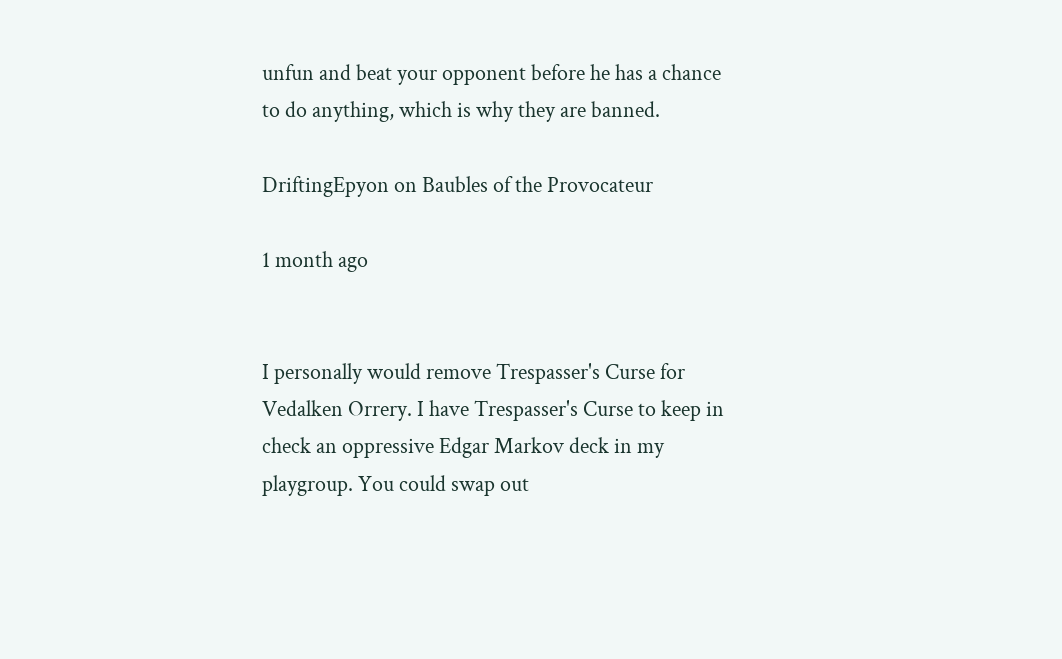unfun and beat your opponent before he has a chance to do anything, which is why they are banned.

DriftingEpyon on Baubles of the Provocateur

1 month ago


I personally would remove Trespasser's Curse for Vedalken Orrery. I have Trespasser's Curse to keep in check an oppressive Edgar Markov deck in my playgroup. You could swap out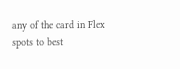any of the card in Flex spots to best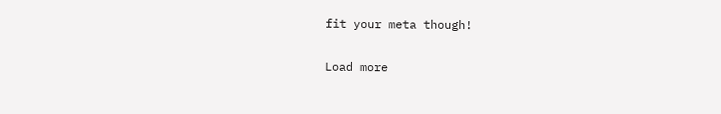fit your meta though!

Load more